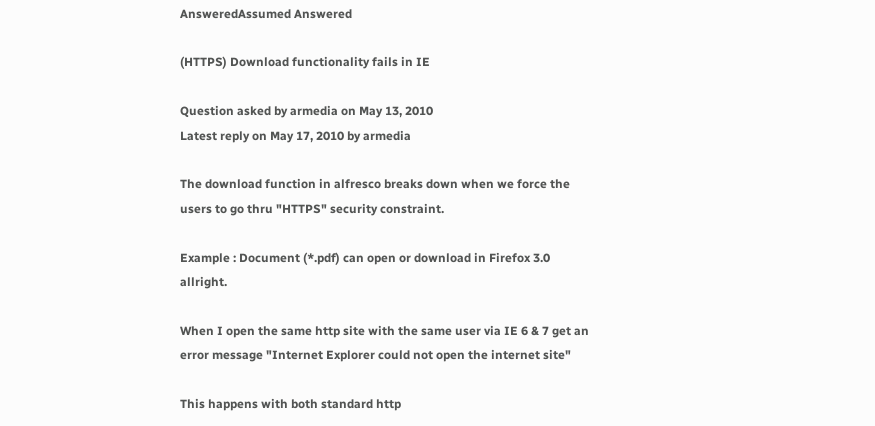AnsweredAssumed Answered

(HTTPS) Download functionality fails in IE

Question asked by armedia on May 13, 2010
Latest reply on May 17, 2010 by armedia

The download function in alfresco breaks down when we force the users to go thru "HTTPS" security constraint.

Example : Document (*.pdf) can open or download in Firefox 3.0 allright.

When I open the same http site with the same user via IE 6 & 7 get an error message "Internet Explorer could not open the internet site"

This happens with both standard http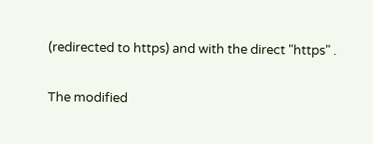(redirected to https) and with the direct "https" .

The modified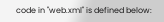code in "web.xml" is defined below: